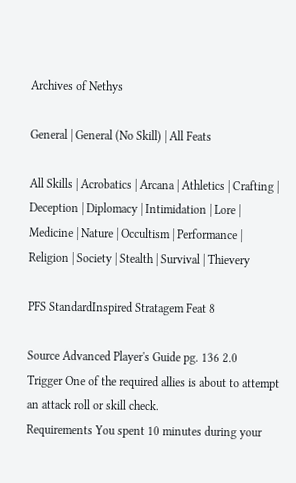Archives of Nethys

General | General (No Skill) | All Feats

All Skills | Acrobatics | Arcana | Athletics | Crafting | Deception | Diplomacy | Intimidation | Lore | Medicine | Nature | Occultism | Performance | Religion | Society | Stealth | Survival | Thievery

PFS StandardInspired Stratagem Feat 8

Source Advanced Player's Guide pg. 136 2.0
Trigger One of the required allies is about to attempt an attack roll or skill check.
Requirements You spent 10 minutes during your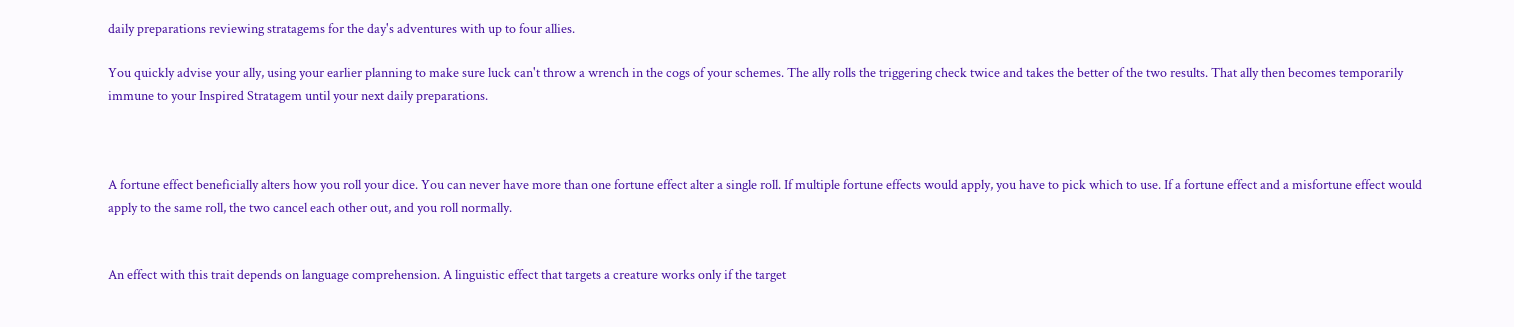daily preparations reviewing stratagems for the day's adventures with up to four allies.

You quickly advise your ally, using your earlier planning to make sure luck can't throw a wrench in the cogs of your schemes. The ally rolls the triggering check twice and takes the better of the two results. That ally then becomes temporarily immune to your Inspired Stratagem until your next daily preparations.



A fortune effect beneficially alters how you roll your dice. You can never have more than one fortune effect alter a single roll. If multiple fortune effects would apply, you have to pick which to use. If a fortune effect and a misfortune effect would apply to the same roll, the two cancel each other out, and you roll normally.


An effect with this trait depends on language comprehension. A linguistic effect that targets a creature works only if the target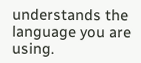understands the language you are using.